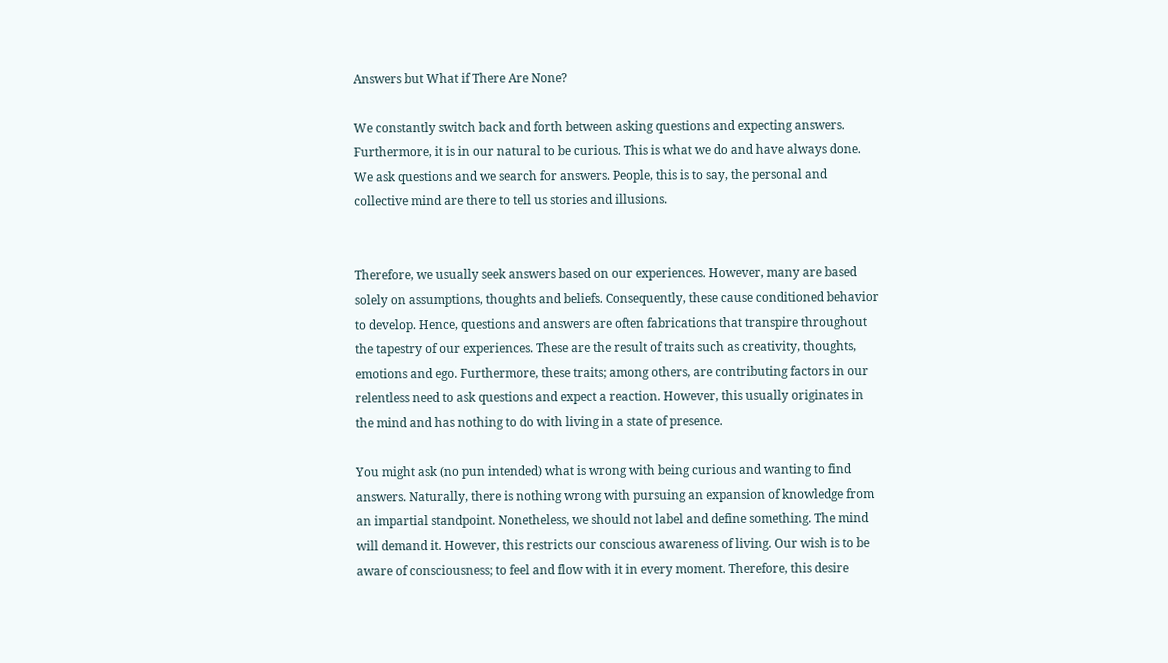Answers but What if There Are None?

We constantly switch back and forth between asking questions and expecting answers. Furthermore, it is in our natural to be curious. This is what we do and have always done. We ask questions and we search for answers. People, this is to say, the personal and collective mind are there to tell us stories and illusions.


Therefore, we usually seek answers based on our experiences. However, many are based solely on assumptions, thoughts and beliefs. Consequently, these cause conditioned behavior to develop. Hence, questions and answers are often fabrications that transpire throughout the tapestry of our experiences. These are the result of traits such as creativity, thoughts, emotions and ego. Furthermore, these traits; among others, are contributing factors in our relentless need to ask questions and expect a reaction. However, this usually originates in the mind and has nothing to do with living in a state of presence.

You might ask (no pun intended) what is wrong with being curious and wanting to find answers. Naturally, there is nothing wrong with pursuing an expansion of knowledge from an impartial standpoint. Nonetheless, we should not label and define something. The mind will demand it. However, this restricts our conscious awareness of living. Our wish is to be aware of consciousness; to feel and flow with it in every moment. Therefore, this desire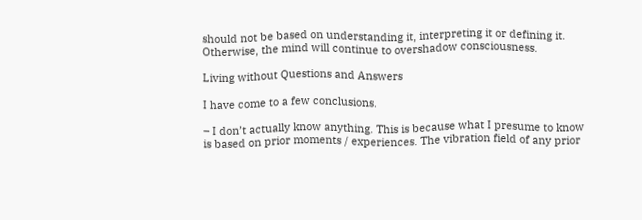should not be based on understanding it, interpreting it or defining it. Otherwise, the mind will continue to overshadow consciousness.

Living without Questions and Answers

I have come to a few conclusions.

– I don’t actually know anything. This is because what I presume to know is based on prior moments / experiences. The vibration field of any prior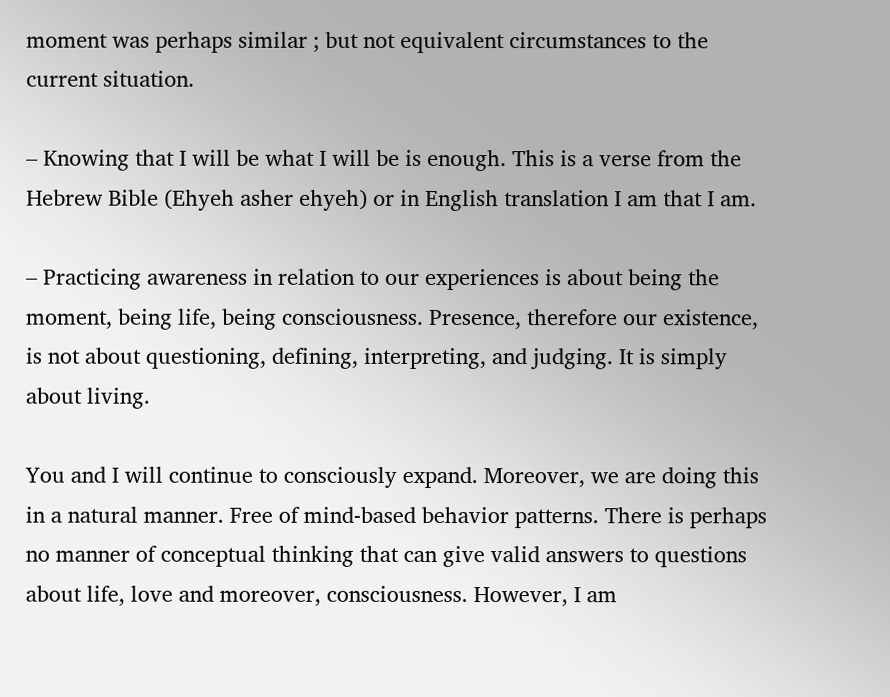moment was perhaps similar ; but not equivalent circumstances to the current situation.

– Knowing that I will be what I will be is enough. This is a verse from the Hebrew Bible (Ehyeh asher ehyeh) or in English translation I am that I am.

– Practicing awareness in relation to our experiences is about being the moment, being life, being consciousness. Presence, therefore our existence, is not about questioning, defining, interpreting, and judging. It is simply about living.

You and I will continue to consciously expand. Moreover, we are doing this in a natural manner. Free of mind-based behavior patterns. There is perhaps no manner of conceptual thinking that can give valid answers to questions about life, love and moreover, consciousness. However, I am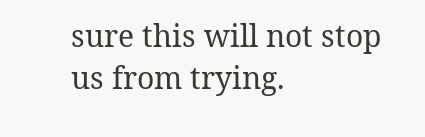sure this will not stop us from trying.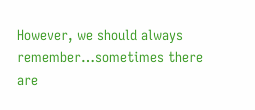However, we should always remember…sometimes there are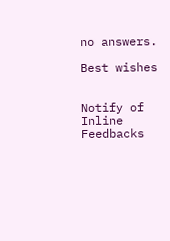no answers.

Best wishes


Notify of
Inline Feedbacks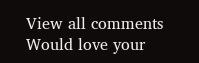View all comments
Would love your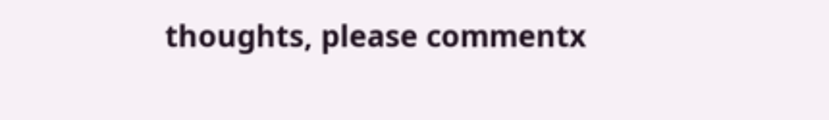thoughts, please commentx